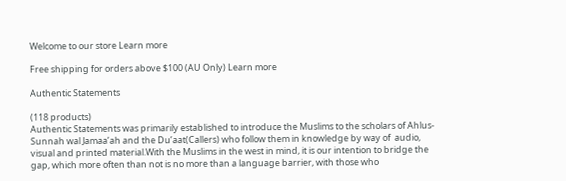Welcome to our store Learn more

Free shipping for orders above $100 (AU Only) Learn more

Authentic Statements

(118 products)
Authentic Statements was primarily established to introduce the Muslims to the scholars of Ahlus-Sunnah wal Jamaa’ah and the Du’aat(Callers) who follow them in knowledge by way of  audio, visual and printed material.With the Muslims in the west in mind, it is our intention to bridge the gap, which more often than not is no more than a language barrier, with those who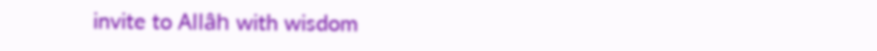invite to Allâh with wisdom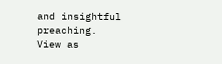and insightful preaching.
View as